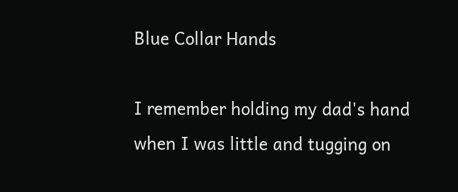Blue Collar Hands

I remember holding my dad's hand when I was little and tugging on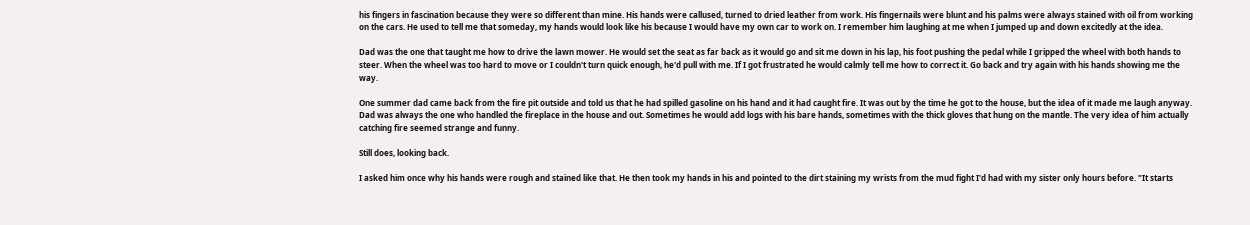his fingers in fascination because they were so different than mine. His hands were callused, turned to dried leather from work. His fingernails were blunt and his palms were always stained with oil from working on the cars. He used to tell me that someday, my hands would look like his because I would have my own car to work on. I remember him laughing at me when I jumped up and down excitedly at the idea.

Dad was the one that taught me how to drive the lawn mower. He would set the seat as far back as it would go and sit me down in his lap, his foot pushing the pedal while I gripped the wheel with both hands to steer. When the wheel was too hard to move or I couldn't turn quick enough, he'd pull with me. If I got frustrated he would calmly tell me how to correct it. Go back and try again with his hands showing me the way.

One summer dad came back from the fire pit outside and told us that he had spilled gasoline on his hand and it had caught fire. It was out by the time he got to the house, but the idea of it made me laugh anyway. Dad was always the one who handled the fireplace in the house and out. Sometimes he would add logs with his bare hands, sometimes with the thick gloves that hung on the mantle. The very idea of him actually catching fire seemed strange and funny.

Still does, looking back.

I asked him once why his hands were rough and stained like that. He then took my hands in his and pointed to the dirt staining my wrists from the mud fight I'd had with my sister only hours before. "It starts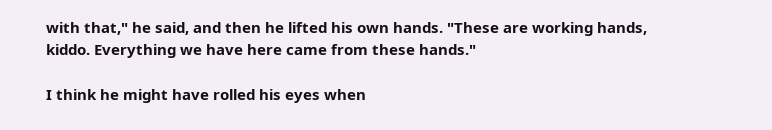with that," he said, and then he lifted his own hands. "These are working hands, kiddo. Everything we have here came from these hands."

I think he might have rolled his eyes when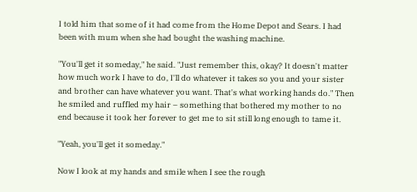I told him that some of it had come from the Home Depot and Sears. I had been with mum when she had bought the washing machine.

"You'll get it someday," he said. "Just remember this, okay? It doesn't matter how much work I have to do, I'll do whatever it takes so you and your sister and brother can have whatever you want. That's what working hands do." Then he smiled and ruffled my hair – something that bothered my mother to no end because it took her forever to get me to sit still long enough to tame it.

"Yeah, you'll get it someday."

Now I look at my hands and smile when I see the rough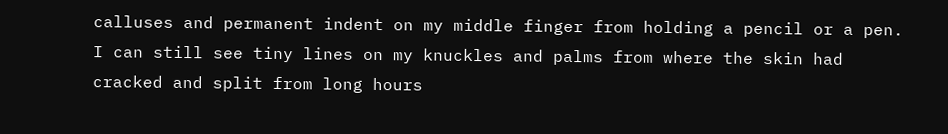calluses and permanent indent on my middle finger from holding a pencil or a pen. I can still see tiny lines on my knuckles and palms from where the skin had cracked and split from long hours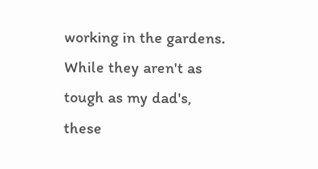working in the gardens. While they aren't as tough as my dad's, these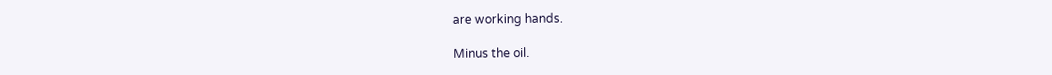are working hands.

Minus the oil.